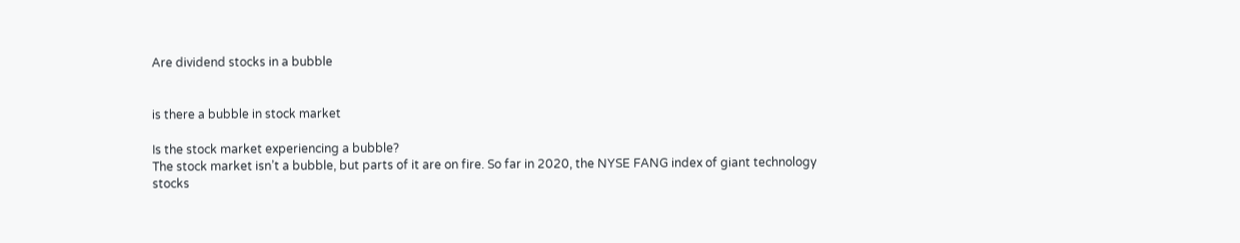Are dividend stocks in a bubble


is there a bubble in stock market

Is the stock market experiencing a bubble?
The stock market isn’t a bubble, but parts of it are on fire. So far in 2020, the NYSE FANG index of giant technology stocks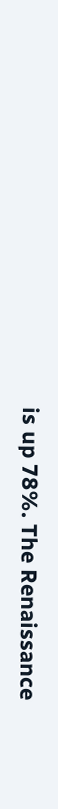is up 78%. The Renaissance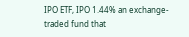IPO ETF, IPO 1.44% an exchange-traded fund that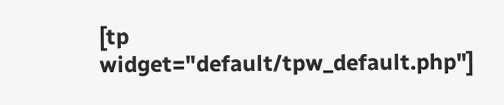[tp widget="default/tpw_default.php"]